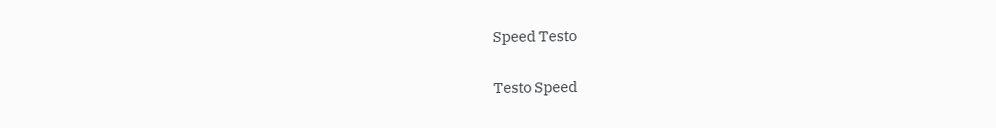Speed Testo

Testo Speed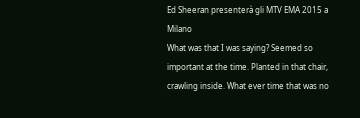Ed Sheeran presenterà gli MTV EMA 2015 a Milano
What was that I was saying? Seemed so important at the time. Planted in that chair, crawling inside. What ever time that was no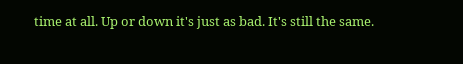time at all. Up or down it's just as bad. It's still the same.